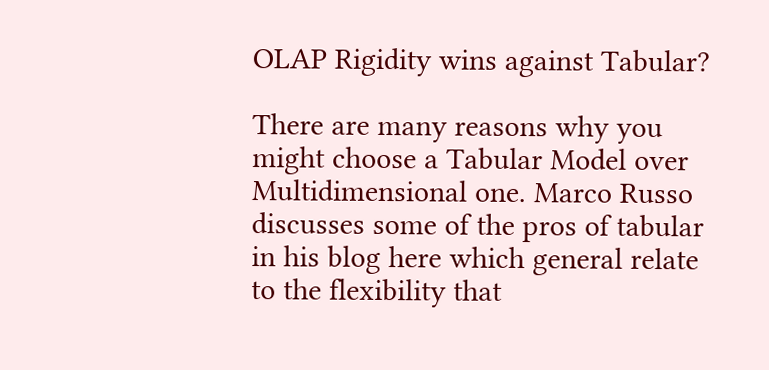OLAP Rigidity wins against Tabular?

There are many reasons why you might choose a Tabular Model over Multidimensional one. Marco Russo discusses some of the pros of tabular in his blog here which general relate to the flexibility that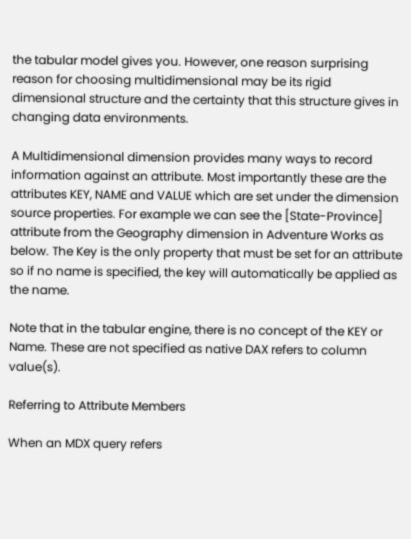the tabular model gives you. However, one reason surprising reason for choosing multidimensional may be its rigid dimensional structure and the certainty that this structure gives in changing data environments.

A Multidimensional dimension provides many ways to record information against an attribute. Most importantly these are the attributes KEY, NAME and VALUE which are set under the dimension source properties. For example we can see the [State-Province] attribute from the Geography dimension in Adventure Works as below. The Key is the only property that must be set for an attribute so if no name is specified, the key will automatically be applied as the name.

Note that in the tabular engine, there is no concept of the KEY or Name. These are not specified as native DAX refers to column value(s).

Referring to Attribute Members

When an MDX query refers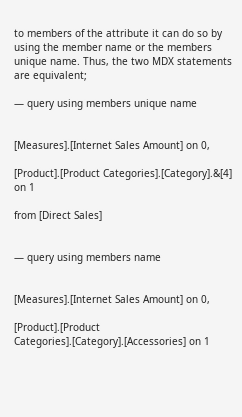to members of the attribute it can do so by using the member name or the members unique name. Thus, the two MDX statements are equivalent;

— query using members unique name


[Measures].[Internet Sales Amount] on 0,

[Product].[Product Categories].[Category].&[4] on 1

from [Direct Sales]


— query using members name


[Measures].[Internet Sales Amount] on 0,

[Product].[Product Categories].[Category].[Accessories] on 1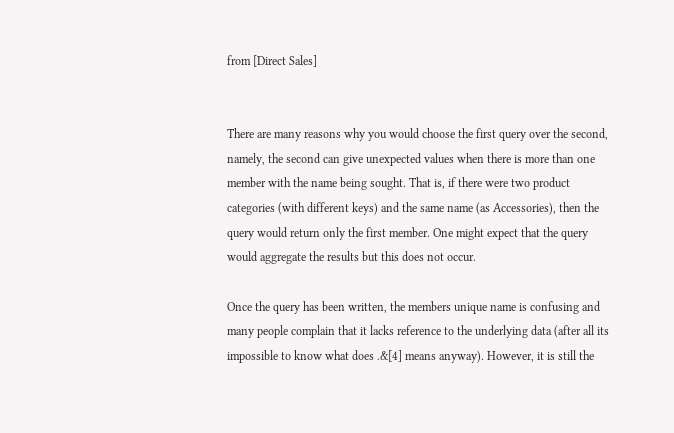from [Direct Sales]


There are many reasons why you would choose the first query over the second, namely, the second can give unexpected values when there is more than one member with the name being sought. That is, if there were two product categories (with different keys) and the same name (as Accessories), then the query would return only the first member. One might expect that the query would aggregate the results but this does not occur.

Once the query has been written, the members unique name is confusing and many people complain that it lacks reference to the underlying data (after all its impossible to know what does .&[4] means anyway). However, it is still the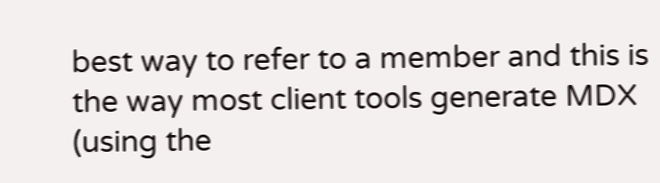best way to refer to a member and this is the way most client tools generate MDX (using the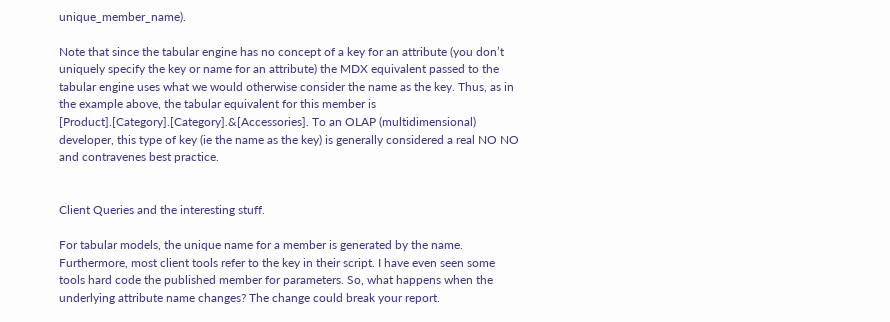unique_member_name).

Note that since the tabular engine has no concept of a key for an attribute (you don’t uniquely specify the key or name for an attribute) the MDX equivalent passed to the tabular engine uses what we would otherwise consider the name as the key. Thus, as in the example above, the tabular equivalent for this member is [Product].[Category].[Category].&[Accessories]. To an OLAP (multidimensional) developer, this type of key (ie the name as the key) is generally considered a real NO NO and contravenes best practice.


Client Queries and the interesting stuff.

For tabular models, the unique name for a member is generated by the name. Furthermore, most client tools refer to the key in their script. I have even seen some tools hard code the published member for parameters. So, what happens when the underlying attribute name changes? The change could break your report.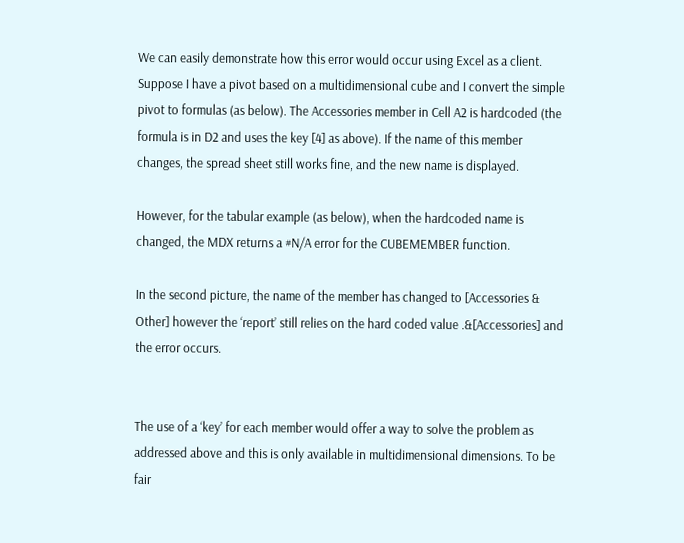We can easily demonstrate how this error would occur using Excel as a client. Suppose I have a pivot based on a multidimensional cube and I convert the simple pivot to formulas (as below). The Accessories member in Cell A2 is hardcoded (the formula is in D2 and uses the key [4] as above). If the name of this member changes, the spread sheet still works fine, and the new name is displayed.

However, for the tabular example (as below), when the hardcoded name is changed, the MDX returns a #N/A error for the CUBEMEMBER function.

In the second picture, the name of the member has changed to [Accessories & Other] however the ‘report’ still relies on the hard coded value .&[Accessories] and the error occurs.


The use of a ‘key’ for each member would offer a way to solve the problem as addressed above and this is only available in multidimensional dimensions. To be fair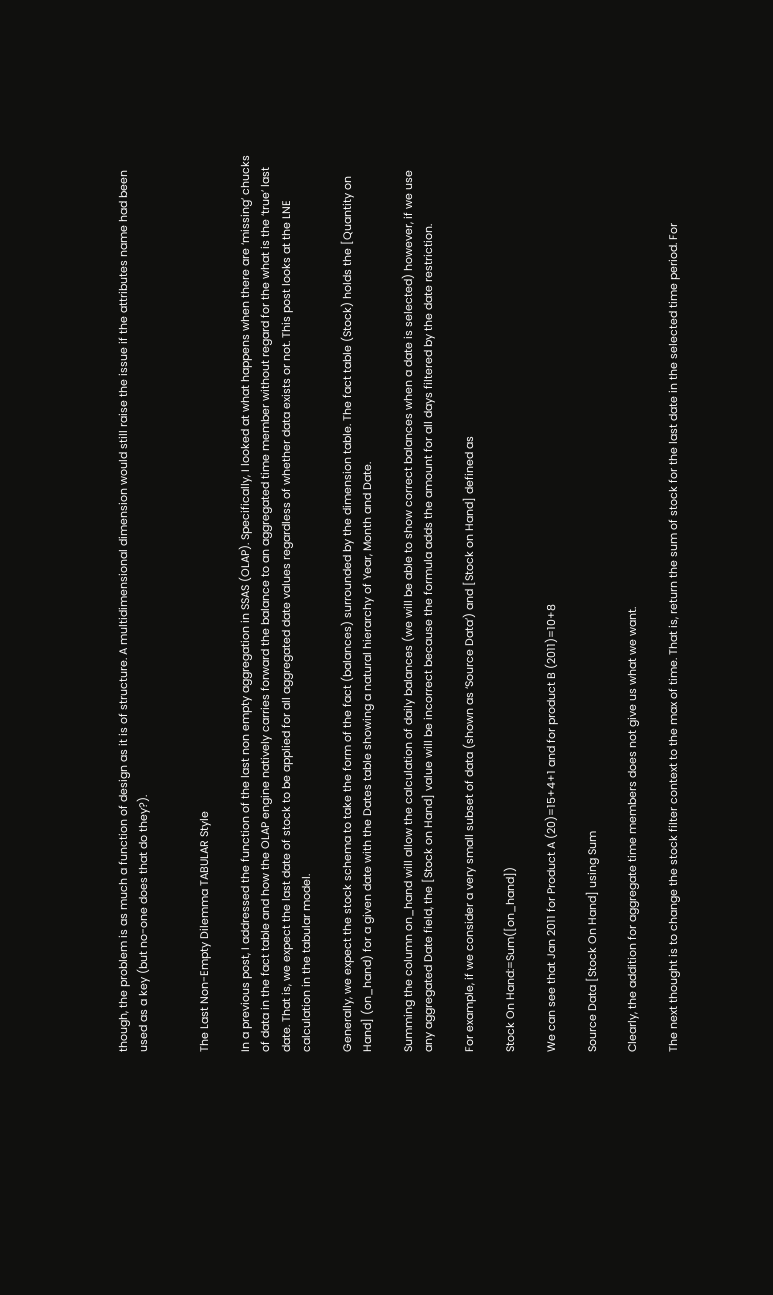though, the problem is as much a function of design as it is of structure. A multidimensional dimension would still raise the issue if the attributes name had been used as a key (but no-one does that do they?).


The Last Non-Empty Dilemma TABULAR Style

In a previous post, I addressed the function of the last non empty aggregation in SSAS (OLAP). Specifically, I looked at what happens when there are ‘missing’ chucks of data in the fact table and how the OLAP engine natively carries forward the balance to an aggregated time member without regard for the what is the ‘true’ last date. That is, we expect the last date of stock to be applied for all aggregated date values regardless of whether data exists or not. This post looks at the LNE calculation in the tabular model.

Generally, we expect the stock schema to take the form of the fact (balances) surrounded by the dimension table. The fact table (Stock) holds the [Quantity on Hand] (on_hand) for a given date with the Dates table showing a natural hierarchy of Year, Month and Date.

Summing the column on_hand will allow the calculation of daily balances (we will be able to show correct balances when a date is selected) however, if we use any aggregated Date field, the [Stock on Hand] value will be incorrect because the formula adds the amount for all days filtered by the date restriction.

For example, if we consider a very small subset of data (shown as ‘Source Data’) and [Stock on Hand] defined as

Stock On Hand:=Sum([on_hand])

We can see that Jan 2011 for Product A (20)=15+4+1 and for product B (2011)=10+8

Source Data [Stock On Hand] using Sum

Clearly, the addition for aggregate time members does not give us what we want.

The next thought is to change the stock filter context to the max of time. That is, return the sum of stock for the last date in the selected time period. For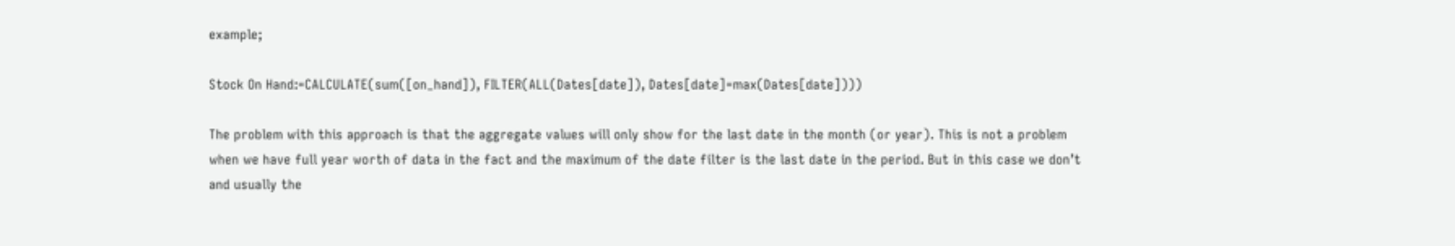example;

Stock On Hand:=CALCULATE(sum([on_hand]), FILTER(ALL(Dates[date]), Dates[date]=max(Dates[date])))

The problem with this approach is that the aggregate values will only show for the last date in the month (or year). This is not a problem when we have full year worth of data in the fact and the maximum of the date filter is the last date in the period. But in this case we don’t and usually the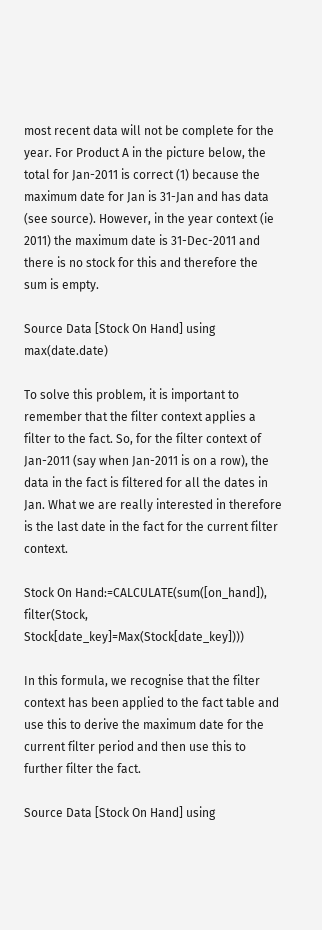most recent data will not be complete for the year. For Product A in the picture below, the total for Jan-2011 is correct (1) because the maximum date for Jan is 31-Jan and has data (see source). However, in the year context (ie 2011) the maximum date is 31-Dec-2011 and there is no stock for this and therefore the sum is empty.

Source Data [Stock On Hand] using max(date.date)

To solve this problem, it is important to remember that the filter context applies a filter to the fact. So, for the filter context of Jan-2011 (say when Jan-2011 is on a row), the data in the fact is filtered for all the dates in Jan. What we are really interested in therefore is the last date in the fact for the current filter context.

Stock On Hand:=CALCULATE(sum([on_hand]), filter(Stock, Stock[date_key]=Max(Stock[date_key])))

In this formula, we recognise that the filter context has been applied to the fact table and use this to derive the maximum date for the current filter period and then use this to further filter the fact.

Source Data [Stock On Hand] using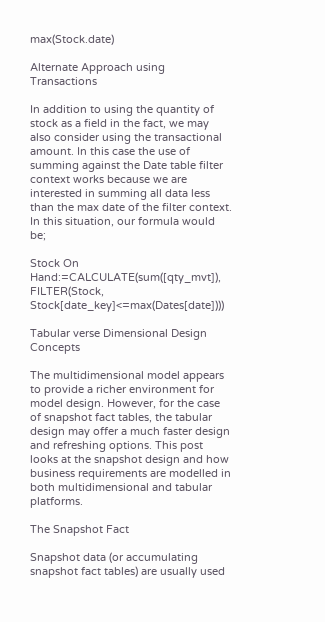max(Stock.date)

Alternate Approach using Transactions

In addition to using the quantity of stock as a field in the fact, we may also consider using the transactional amount. In this case the use of summing against the Date table filter context works because we are interested in summing all data less than the max date of the filter context. In this situation, our formula would be;

Stock On Hand:=CALCULATE(sum([qty_mvt]), FILTER(Stock, Stock[date_key]<=max(Dates[date])))

Tabular verse Dimensional Design Concepts

The multidimensional model appears to provide a richer environment for model design. However, for the case of snapshot fact tables, the tabular design may offer a much faster design and refreshing options. This post looks at the snapshot design and how business requirements are modelled in both multidimensional and tabular platforms.

The Snapshot Fact

Snapshot data (or accumulating snapshot fact tables) are usually used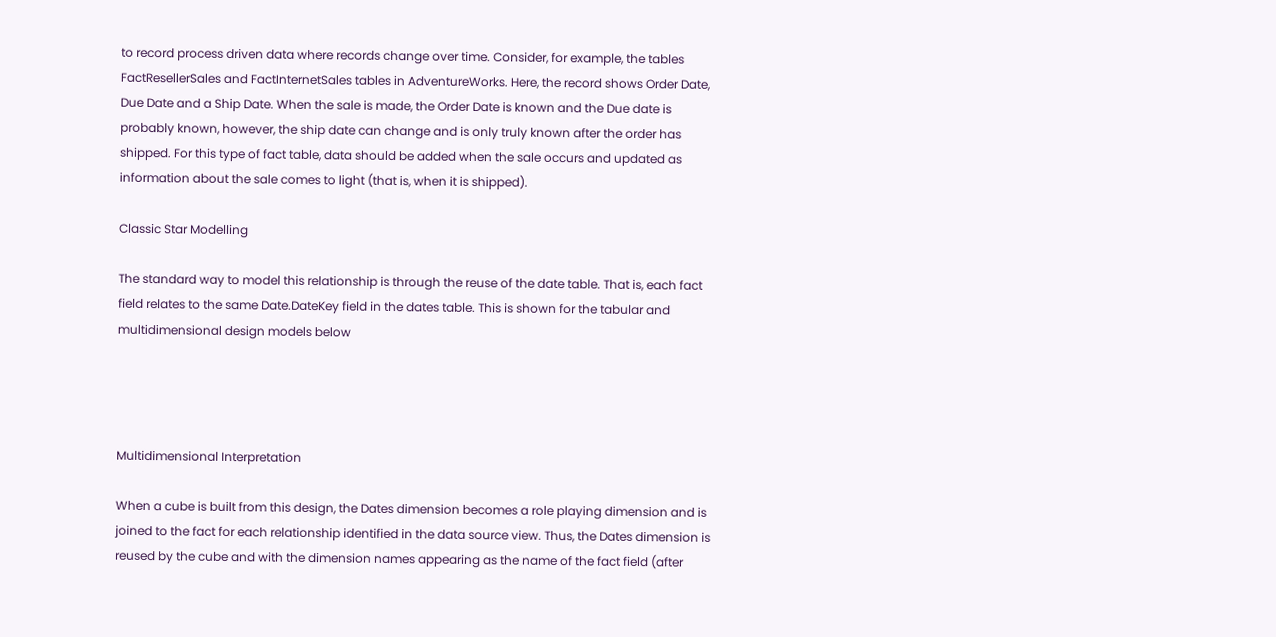to record process driven data where records change over time. Consider, for example, the tables FactResellerSales and FactInternetSales tables in AdventureWorks. Here, the record shows Order Date, Due Date and a Ship Date. When the sale is made, the Order Date is known and the Due date is probably known, however, the ship date can change and is only truly known after the order has shipped. For this type of fact table, data should be added when the sale occurs and updated as information about the sale comes to light (that is, when it is shipped).

Classic Star Modelling

The standard way to model this relationship is through the reuse of the date table. That is, each fact field relates to the same Date.DateKey field in the dates table. This is shown for the tabular and multidimensional design models below




Multidimensional Interpretation

When a cube is built from this design, the Dates dimension becomes a role playing dimension and is joined to the fact for each relationship identified in the data source view. Thus, the Dates dimension is reused by the cube and with the dimension names appearing as the name of the fact field (after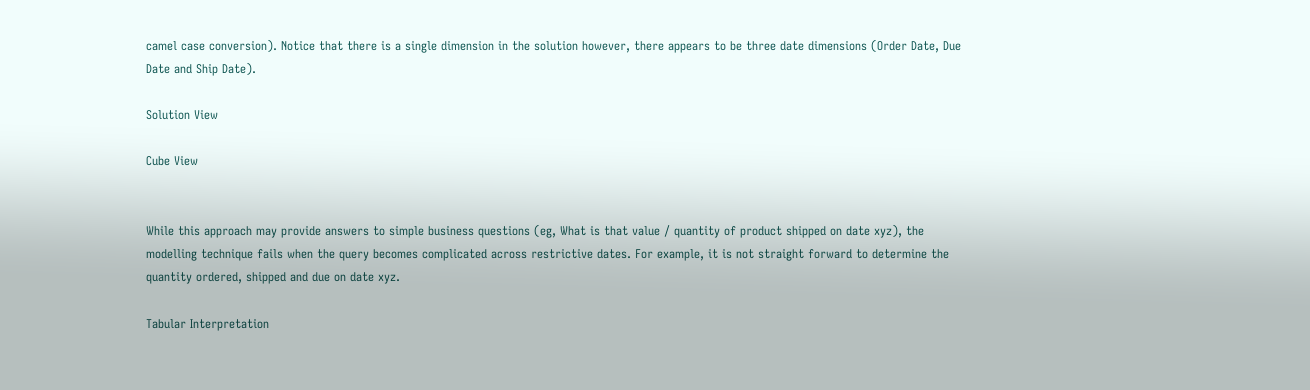camel case conversion). Notice that there is a single dimension in the solution however, there appears to be three date dimensions (Order Date, Due Date and Ship Date).

Solution View

Cube View


While this approach may provide answers to simple business questions (eg, What is that value / quantity of product shipped on date xyz), the modelling technique fails when the query becomes complicated across restrictive dates. For example, it is not straight forward to determine the quantity ordered, shipped and due on date xyz.

Tabular Interpretation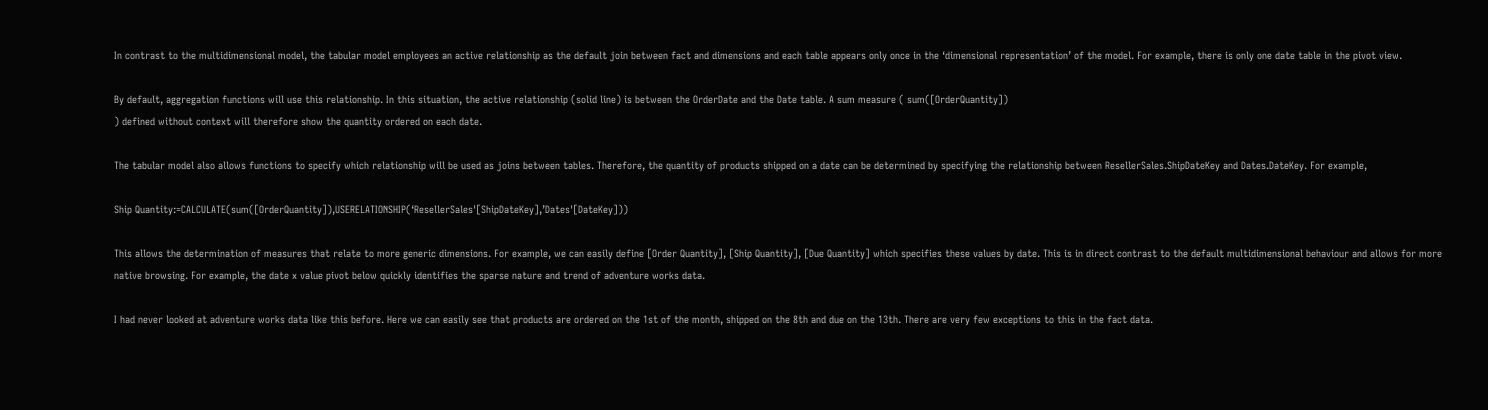In contrast to the multidimensional model, the tabular model employees an active relationship as the default join between fact and dimensions and each table appears only once in the ‘dimensional representation’ of the model. For example, there is only one date table in the pivot view.

By default, aggregation functions will use this relationship. In this situation, the active relationship (solid line) is between the OrderDate and the Date table. A sum measure ( sum([OrderQuantity])
) defined without context will therefore show the quantity ordered on each date.

The tabular model also allows functions to specify which relationship will be used as joins between tables. Therefore, the quantity of products shipped on a date can be determined by specifying the relationship between ResellerSales.ShipDateKey and Dates.DateKey. For example,

Ship Quantity:=CALCULATE(sum([OrderQuantity]),USERELATIONSHIP(‘ResellerSales'[ShipDateKey],’Dates'[DateKey]))

This allows the determination of measures that relate to more generic dimensions. For example, we can easily define [Order Quantity], [Ship Quantity], [Due Quantity] which specifies these values by date. This is in direct contrast to the default multidimensional behaviour and allows for more native browsing. For example, the date x value pivot below quickly identifies the sparse nature and trend of adventure works data.

I had never looked at adventure works data like this before. Here we can easily see that products are ordered on the 1st of the month, shipped on the 8th and due on the 13th. There are very few exceptions to this in the fact data.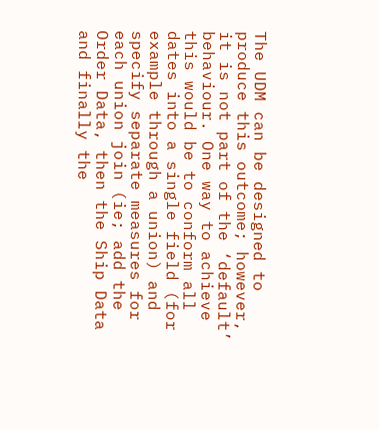The UDM can be designed to produce this outcome; however, it is not part of the ‘default’ behaviour. One way to achieve this would be to conform all dates into a single field (for example through a union) and specify separate measures for each union join (ie; add the Order Data, then the Ship Data and finally the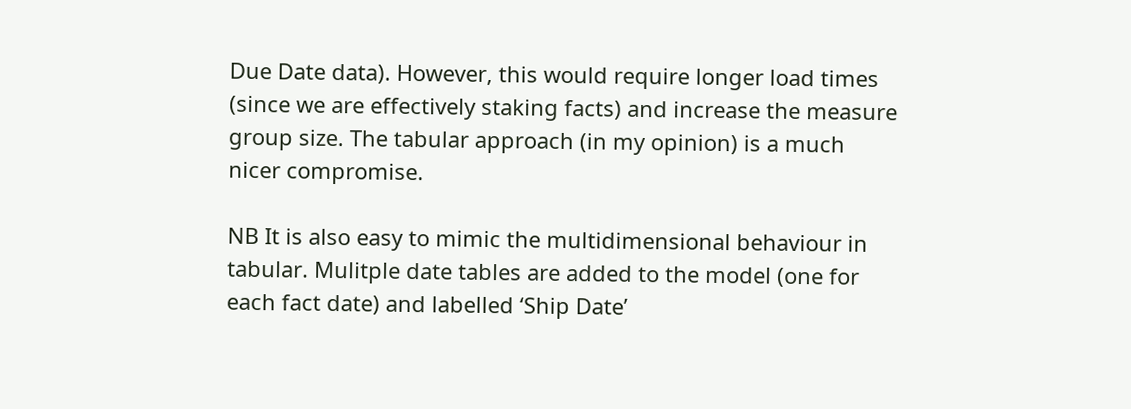Due Date data). However, this would require longer load times (since we are effectively staking facts) and increase the measure group size. The tabular approach (in my opinion) is a much nicer compromise.

NB It is also easy to mimic the multidimensional behaviour in tabular. Mulitple date tables are added to the model (one for each fact date) and labelled ‘Ship Date’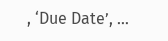, ‘Due Date’, …